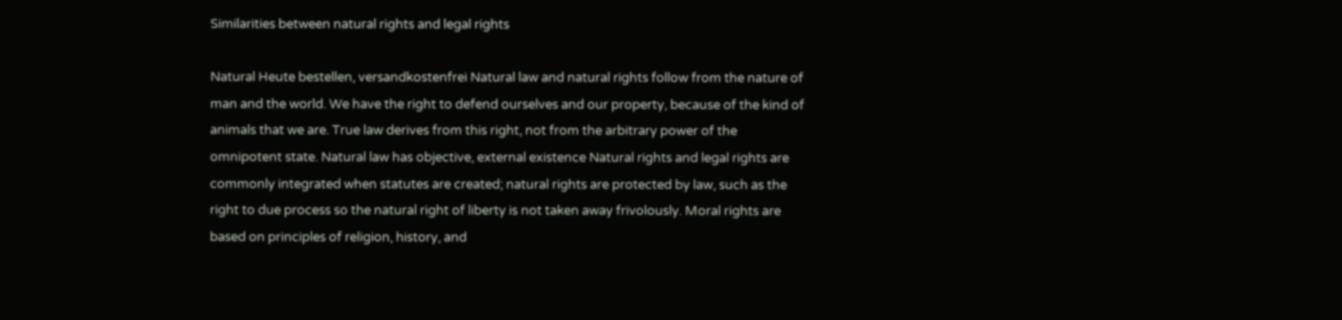Similarities between natural rights and legal rights

Natural Heute bestellen, versandkostenfrei Natural law and natural rights follow from the nature of man and the world. We have the right to defend ourselves and our property, because of the kind of animals that we are. True law derives from this right, not from the arbitrary power of the omnipotent state. Natural law has objective, external existence Natural rights and legal rights are commonly integrated when statutes are created; natural rights are protected by law, such as the right to due process so the natural right of liberty is not taken away frivolously. Moral rights are based on principles of religion, history, and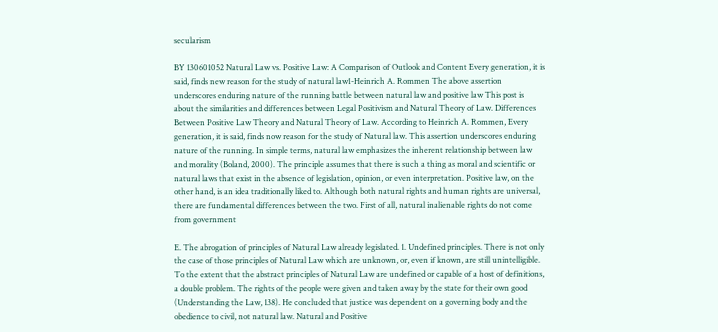secularism

BY 130601052 Natural Law vs. Positive Law: A Comparison of Outlook and Content Every generation, it is said, finds new reason for the study of natural law1-Heinrich A. Rommen The above assertion underscores enduring nature of the running battle between natural law and positive law This post is about the similarities and differences between Legal Positivism and Natural Theory of Law. Differences Between Positive Law Theory and Natural Theory of Law. According to Heinrich A. Rommen, Every generation, it is said, finds now reason for the study of Natural law. This assertion underscores enduring nature of the running. In simple terms, natural law emphasizes the inherent relationship between law and morality (Boland, 2000). The principle assumes that there is such a thing as moral and scientific or natural laws that exist in the absence of legislation, opinion, or even interpretation. Positive law, on the other hand, is an idea traditionally liked to. Although both natural rights and human rights are universal, there are fundamental differences between the two. First of all, natural inalienable rights do not come from government

E. The abrogation of principles of Natural Law already legislated. 1. Undefined principles. There is not only the case of those principles of Natural Law which are unknown, or, even if known, are still unintelligible. To the extent that the abstract principles of Natural Law are undefined or capable of a host of definitions, a double problem. The rights of the people were given and taken away by the state for their own good (Understanding the Law, 138). He concluded that justice was dependent on a governing body and the obedience to civil, not natural law. Natural and Positive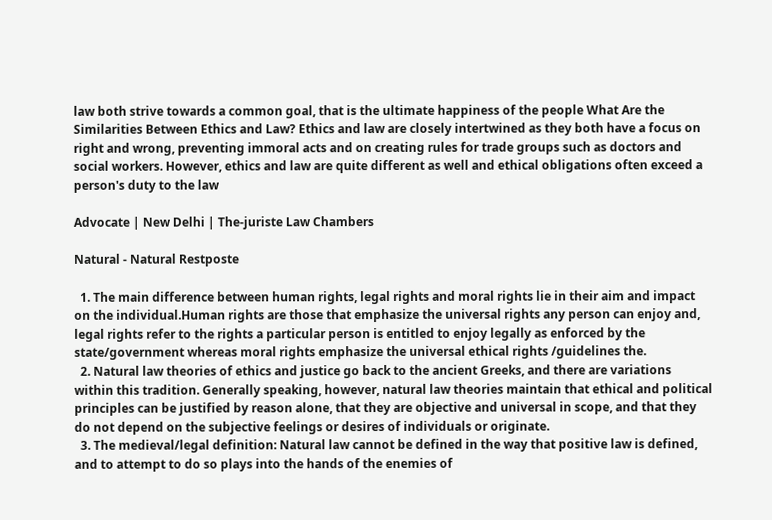law both strive towards a common goal, that is the ultimate happiness of the people What Are the Similarities Between Ethics and Law? Ethics and law are closely intertwined as they both have a focus on right and wrong, preventing immoral acts and on creating rules for trade groups such as doctors and social workers. However, ethics and law are quite different as well and ethical obligations often exceed a person's duty to the law

Advocate | New Delhi | The-juriste Law Chambers

Natural - Natural Restposte

  1. The main difference between human rights, legal rights and moral rights lie in their aim and impact on the individual.Human rights are those that emphasize the universal rights any person can enjoy and, legal rights refer to the rights a particular person is entitled to enjoy legally as enforced by the state/government whereas moral rights emphasize the universal ethical rights /guidelines the.
  2. Natural law theories of ethics and justice go back to the ancient Greeks, and there are variations within this tradition. Generally speaking, however, natural law theories maintain that ethical and political principles can be justified by reason alone, that they are objective and universal in scope, and that they do not depend on the subjective feelings or desires of individuals or originate.
  3. The medieval/legal definition: Natural law cannot be defined in the way that positive law is defined, and to attempt to do so plays into the hands of the enemies of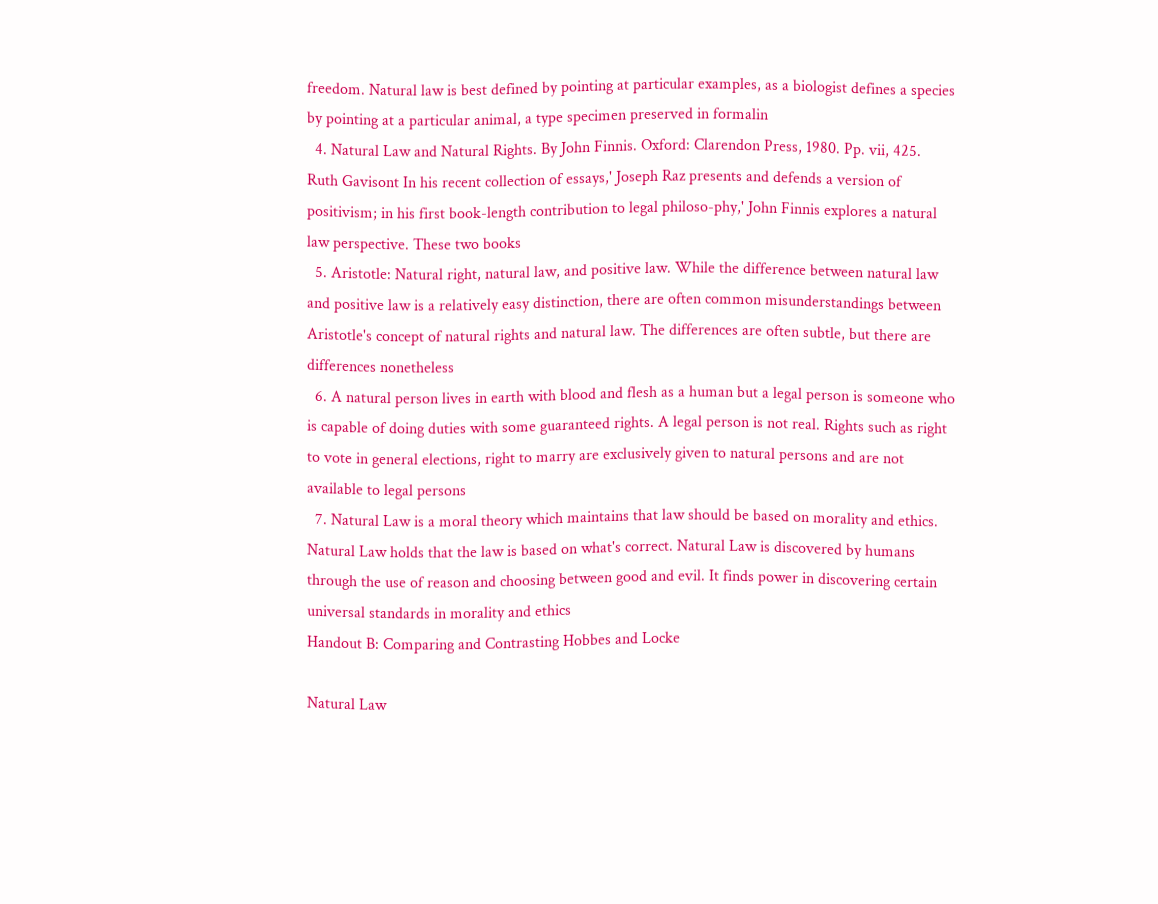freedom. Natural law is best defined by pointing at particular examples, as a biologist defines a species by pointing at a particular animal, a type specimen preserved in formalin
  4. Natural Law and Natural Rights. By John Finnis. Oxford: Clarendon Press, 1980. Pp. vii, 425. Ruth Gavisont In his recent collection of essays,' Joseph Raz presents and defends a version of positivism; in his first book-length contribution to legal philoso-phy,' John Finnis explores a natural law perspective. These two books
  5. Aristotle: Natural right, natural law, and positive law. While the difference between natural law and positive law is a relatively easy distinction, there are often common misunderstandings between Aristotle's concept of natural rights and natural law. The differences are often subtle, but there are differences nonetheless
  6. A natural person lives in earth with blood and flesh as a human but a legal person is someone who is capable of doing duties with some guaranteed rights. A legal person is not real. Rights such as right to vote in general elections, right to marry are exclusively given to natural persons and are not available to legal persons
  7. Natural Law is a moral theory which maintains that law should be based on morality and ethics. Natural Law holds that the law is based on what's correct. Natural Law is discovered by humans through the use of reason and choosing between good and evil. It finds power in discovering certain universal standards in morality and ethics
Handout B: Comparing and Contrasting Hobbes and Locke

Natural Law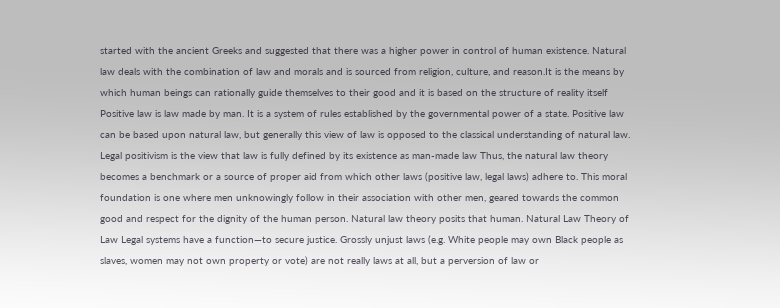started with the ancient Greeks and suggested that there was a higher power in control of human existence. Natural law deals with the combination of law and morals and is sourced from religion, culture, and reason.It is the means by which human beings can rationally guide themselves to their good and it is based on the structure of reality itself Positive law is law made by man. It is a system of rules established by the governmental power of a state. Positive law can be based upon natural law, but generally this view of law is opposed to the classical understanding of natural law. Legal positivism is the view that law is fully defined by its existence as man-made law Thus, the natural law theory becomes a benchmark or a source of proper aid from which other laws (positive law, legal laws) adhere to. This moral foundation is one where men unknowingly follow in their association with other men, geared towards the common good and respect for the dignity of the human person. Natural law theory posits that human. Natural Law Theory of Law Legal systems have a function—to secure justice. Grossly unjust laws (e.g. White people may own Black people as slaves, women may not own property or vote) are not really laws at all, but a perversion of law or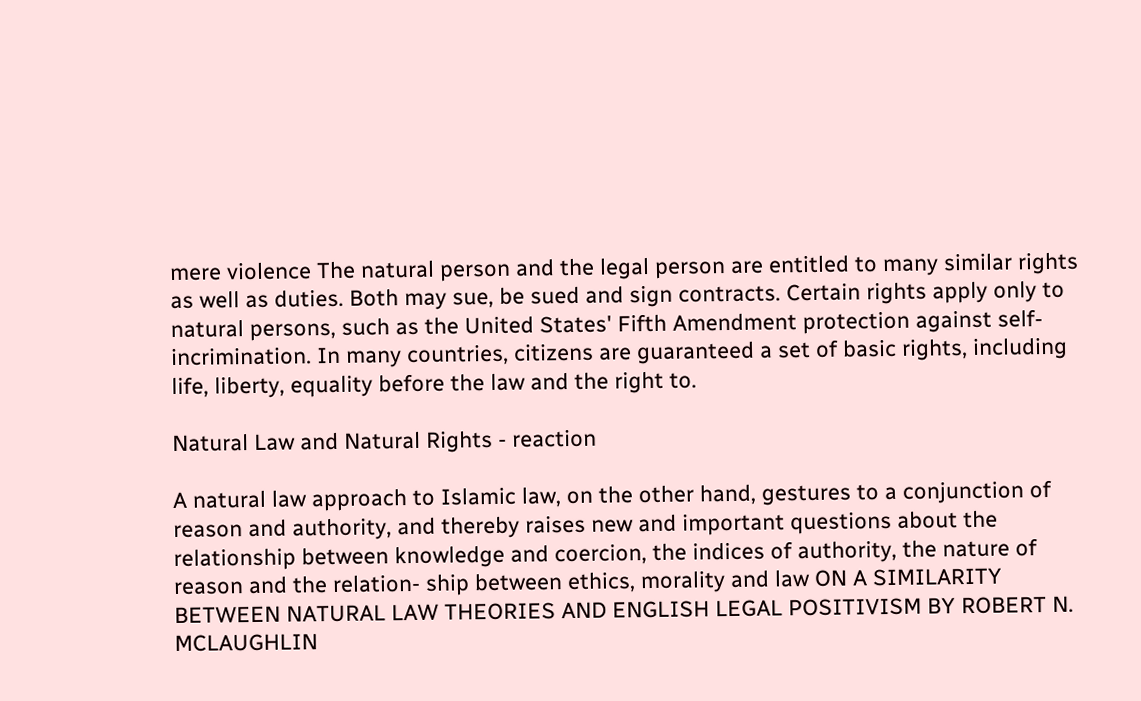mere violence The natural person and the legal person are entitled to many similar rights as well as duties. Both may sue, be sued and sign contracts. Certain rights apply only to natural persons, such as the United States' Fifth Amendment protection against self-incrimination. In many countries, citizens are guaranteed a set of basic rights, including life, liberty, equality before the law and the right to.

Natural Law and Natural Rights - reaction

A natural law approach to Islamic law, on the other hand, gestures to a conjunction of reason and authority, and thereby raises new and important questions about the relationship between knowledge and coercion, the indices of authority, the nature of reason and the relation- ship between ethics, morality and law ON A SIMILARITY BETWEEN NATURAL LAW THEORIES AND ENGLISH LEGAL POSITIVISM BY ROBERT N. MCLAUGHLIN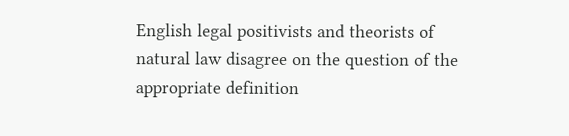English legal positivists and theorists of natural law disagree on the question of the appropriate definition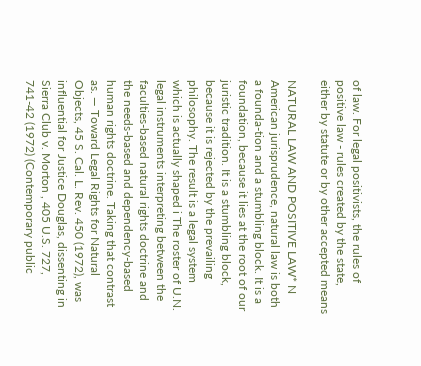of law. For legal positivists, the rules of positive law - rules created by the state, either by statute or by other accepted means

NATURAL LAW AND POSITIVE LAW* N American jurisprudence, natural law is both a founda-tion and a stumbling block. It is a foundation, because it lies at the root of our juristic tradition. It is a stumbling block, because it is rejected by the prevailing philosophy. The result is a legal system which is actually shaped i The roster of U.N. legal instruments interpreting between the faculties-based natural rights doctrine and the needs-based and dependency-based human rights doctrine. Taking that contrast as. — Toward Legal Rights for Natural Objects, 45 S. Cal. L. Rev. 450 (1972), was influential for Justice Douglas, dissenting in Sierra Club v. Morton , 405 U.S. 727, 741-42 (1972) (Contemporary public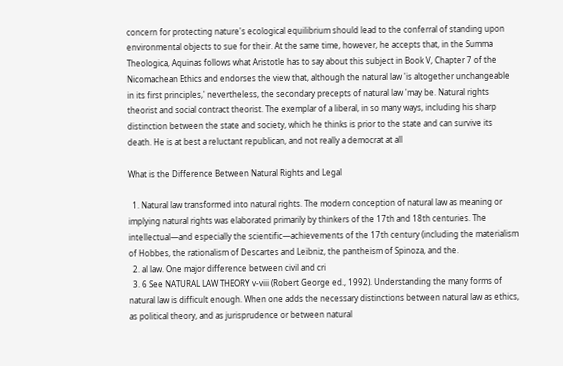concern for protecting nature's ecological equilibrium should lead to the conferral of standing upon environmental objects to sue for their. At the same time, however, he accepts that, in the Summa Theologica, Aquinas follows what Aristotle has to say about this subject in Book V, Chapter 7 of the Nicomachean Ethics and endorses the view that, although the natural law 'is altogether unchangeable in its first principles,' nevertheless, the secondary precepts of natural law 'may be. Natural rights theorist and social contract theorist. The exemplar of a liberal, in so many ways, including his sharp distinction between the state and society, which he thinks is prior to the state and can survive its death. He is at best a reluctant republican, and not really a democrat at all

What is the Difference Between Natural Rights and Legal

  1. Natural law transformed into natural rights. The modern conception of natural law as meaning or implying natural rights was elaborated primarily by thinkers of the 17th and 18th centuries. The intellectual—and especially the scientific—achievements of the 17th century (including the materialism of Hobbes, the rationalism of Descartes and Leibniz, the pantheism of Spinoza, and the.
  2. al law. One major difference between civil and cri
  3. 6 See NATURAL LAW THEORY v-viii (Robert George ed., 1992). Understanding the many forms of natural law is difficult enough. When one adds the necessary distinctions between natural law as ethics, as political theory, and as jurisprudence or between natural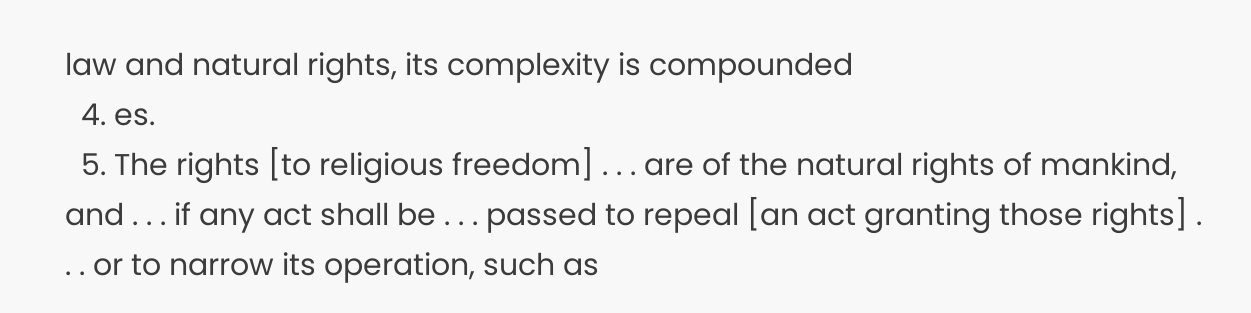law and natural rights, its complexity is compounded
  4. es.
  5. The rights [to religious freedom] . . . are of the natural rights of mankind, and . . . if any act shall be . . . passed to repeal [an act granting those rights] . . . or to narrow its operation, such as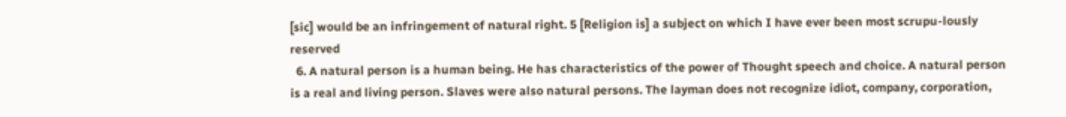[sic] would be an infringement of natural right. 5 [Religion is] a subject on which I have ever been most scrupu-lously reserved
  6. A natural person is a human being. He has characteristics of the power of Thought speech and choice. A natural person is a real and living person. Slaves were also natural persons. The layman does not recognize idiot, company, corporation,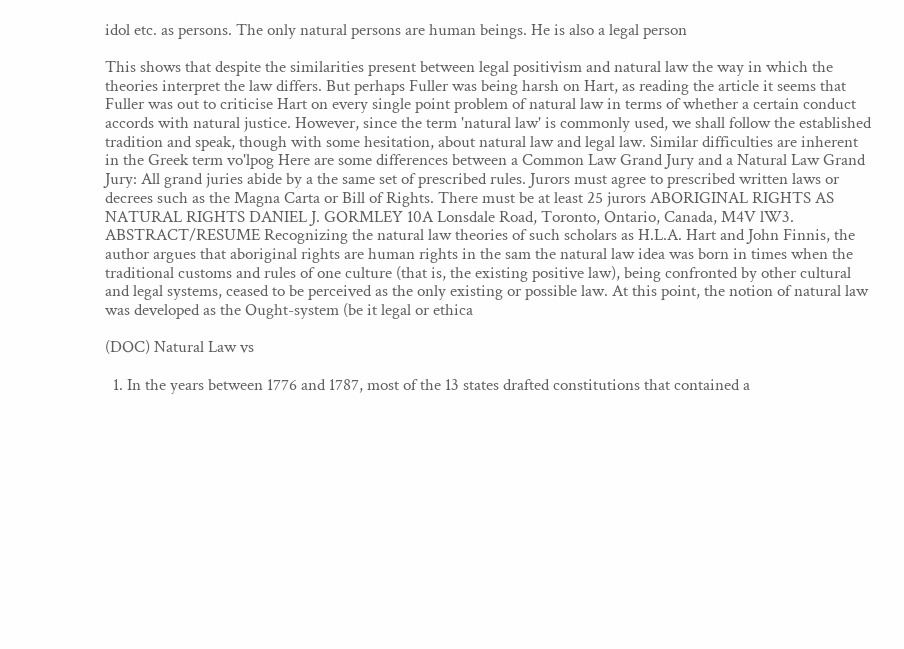idol etc. as persons. The only natural persons are human beings. He is also a legal person

This shows that despite the similarities present between legal positivism and natural law the way in which the theories interpret the law differs. But perhaps Fuller was being harsh on Hart, as reading the article it seems that Fuller was out to criticise Hart on every single point problem of natural law in terms of whether a certain conduct accords with natural justice. However, since the term 'natural law' is commonly used, we shall follow the established tradition and speak, though with some hesitation, about natural law and legal law. Similar difficulties are inherent in the Greek term vo'lpog Here are some differences between a Common Law Grand Jury and a Natural Law Grand Jury: All grand juries abide by a the same set of prescribed rules. Jurors must agree to prescribed written laws or decrees such as the Magna Carta or Bill of Rights. There must be at least 25 jurors ABORIGINAL RIGHTS AS NATURAL RIGHTS DANIEL J. GORMLEY 10A Lonsdale Road, Toronto, Ontario, Canada, M4V lW3. ABSTRACT/RESUME Recognizing the natural law theories of such scholars as H.L.A. Hart and John Finnis, the author argues that aboriginal rights are human rights in the sam the natural law idea was born in times when the traditional customs and rules of one culture (that is, the existing positive law), being confronted by other cultural and legal systems, ceased to be perceived as the only existing or possible law. At this point, the notion of natural law was developed as the Ought-system (be it legal or ethica

(DOC) Natural Law vs

  1. In the years between 1776 and 1787, most of the 13 states drafted constitutions that contained a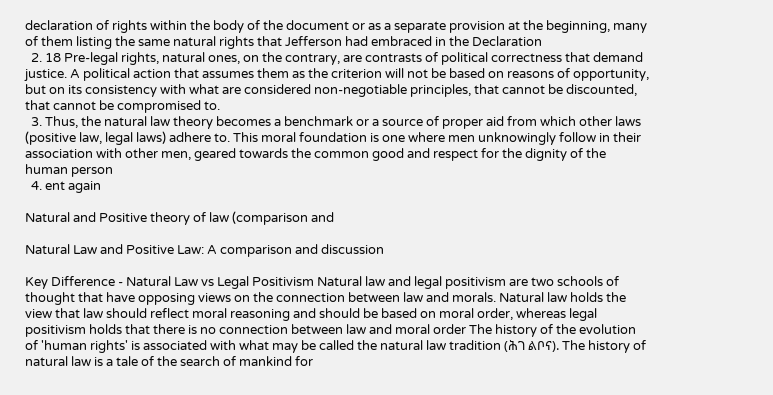declaration of rights within the body of the document or as a separate provision at the beginning, many of them listing the same natural rights that Jefferson had embraced in the Declaration
  2. 18 Pre-legal rights, natural ones, on the contrary, are contrasts of political correctness that demand justice. A political action that assumes them as the criterion will not be based on reasons of opportunity, but on its consistency with what are considered non-negotiable principles, that cannot be discounted, that cannot be compromised to.
  3. Thus, the natural law theory becomes a benchmark or a source of proper aid from which other laws (positive law, legal laws) adhere to. This moral foundation is one where men unknowingly follow in their association with other men, geared towards the common good and respect for the dignity of the human person
  4. ent again

Natural and Positive theory of law (comparison and

Natural Law and Positive Law: A comparison and discussion

Key Difference - Natural Law vs Legal Positivism Natural law and legal positivism are two schools of thought that have opposing views on the connection between law and morals. Natural law holds the view that law should reflect moral reasoning and should be based on moral order, whereas legal positivism holds that there is no connection between law and moral order The history of the evolution of 'human rights' is associated with what may be called the natural law tradition (ሕገ ልቦና). The history of natural law is a tale of the search of mankind for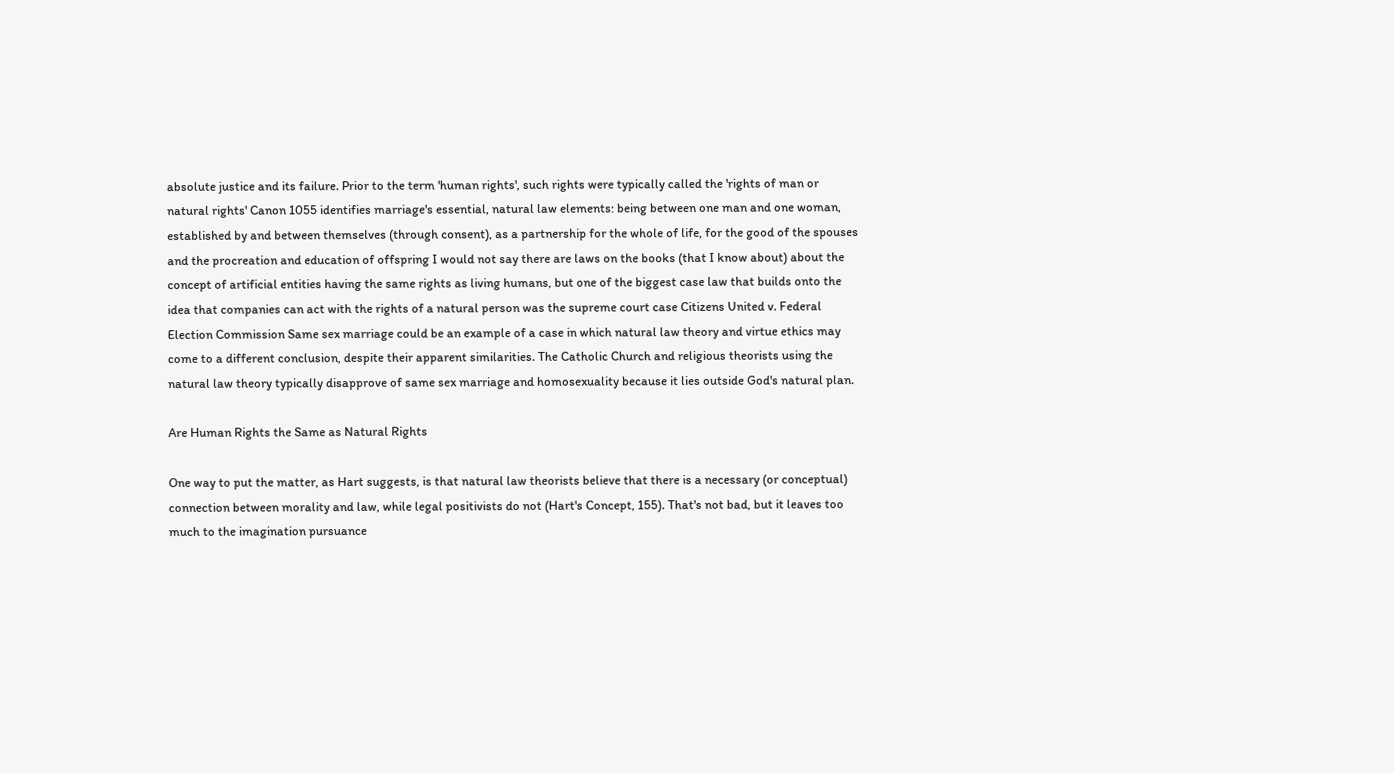absolute justice and its failure. Prior to the term 'human rights', such rights were typically called the 'rights of man or natural rights' Canon 1055 identifies marriage's essential, natural law elements: being between one man and one woman, established by and between themselves (through consent), as a partnership for the whole of life, for the good of the spouses and the procreation and education of offspring I would not say there are laws on the books (that I know about) about the concept of artificial entities having the same rights as living humans, but one of the biggest case law that builds onto the idea that companies can act with the rights of a natural person was the supreme court case Citizens United v. Federal Election Commission Same sex marriage could be an example of a case in which natural law theory and virtue ethics may come to a different conclusion, despite their apparent similarities. The Catholic Church and religious theorists using the natural law theory typically disapprove of same sex marriage and homosexuality because it lies outside God's natural plan.

Are Human Rights the Same as Natural Rights

One way to put the matter, as Hart suggests, is that natural law theorists believe that there is a necessary (or conceptual) connection between morality and law, while legal positivists do not (Hart's Concept, 155). That's not bad, but it leaves too much to the imagination pursuance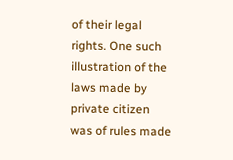of their legal rights. One such illustration of the laws made by private citizen was of rules made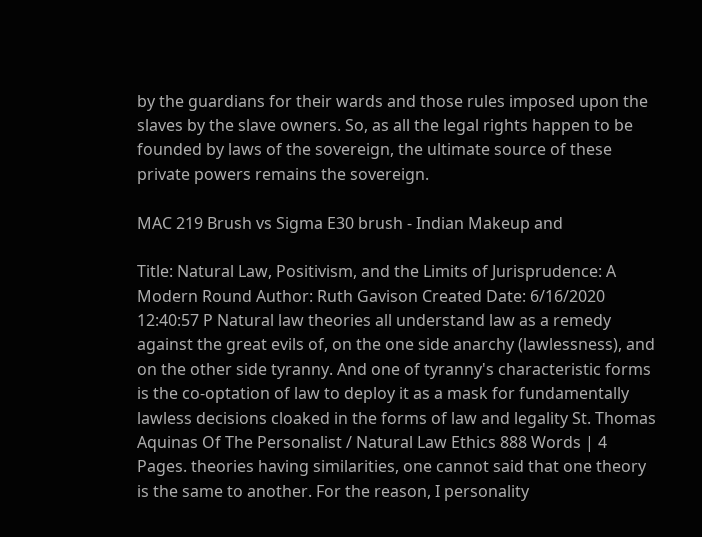by the guardians for their wards and those rules imposed upon the slaves by the slave owners. So, as all the legal rights happen to be founded by laws of the sovereign, the ultimate source of these private powers remains the sovereign.

MAC 219 Brush vs Sigma E30 brush - Indian Makeup and

Title: Natural Law, Positivism, and the Limits of Jurisprudence: A Modern Round Author: Ruth Gavison Created Date: 6/16/2020 12:40:57 P Natural law theories all understand law as a remedy against the great evils of, on the one side anarchy (lawlessness), and on the other side tyranny. And one of tyranny's characteristic forms is the co-optation of law to deploy it as a mask for fundamentally lawless decisions cloaked in the forms of law and legality St. Thomas Aquinas Of The Personalist / Natural Law Ethics 888 Words | 4 Pages. theories having similarities, one cannot said that one theory is the same to another. For the reason, I personality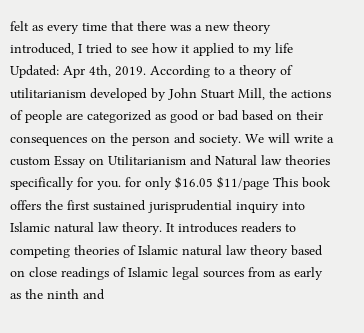felt as every time that there was a new theory introduced, I tried to see how it applied to my life Updated: Apr 4th, 2019. According to a theory of utilitarianism developed by John Stuart Mill, the actions of people are categorized as good or bad based on their consequences on the person and society. We will write a custom Essay on Utilitarianism and Natural law theories specifically for you. for only $16.05 $11/page This book offers the first sustained jurisprudential inquiry into Islamic natural law theory. It introduces readers to competing theories of Islamic natural law theory based on close readings of Islamic legal sources from as early as the ninth and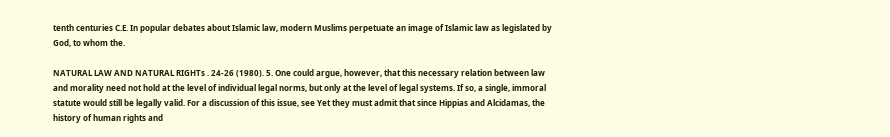tenth centuries C.E. In popular debates about Islamic law, modern Muslims perpetuate an image of Islamic law as legislated by God, to whom the.

NATURAL LAW AND NATURAL RIGHTs . 24-26 (1980). 5. One could argue, however, that this necessary relation between law and morality need not hold at the level of individual legal norms, but only at the level of legal systems. If so, a single, immoral statute would still be legally valid. For a discussion of this issue, see Yet they must admit that since Hippias and Alcidamas, the history of human rights and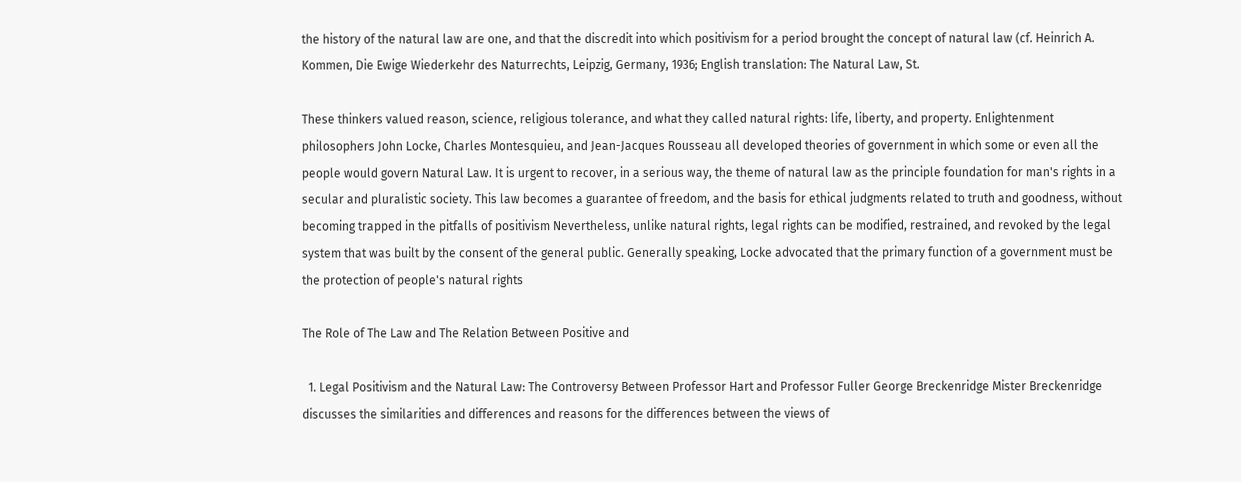the history of the natural law are one, and that the discredit into which positivism for a period brought the concept of natural law (cf. Heinrich A. Kommen, Die Ewige Wiederkehr des Naturrechts, Leipzig, Germany, 1936; English translation: The Natural Law, St.

These thinkers valued reason, science, religious tolerance, and what they called natural rights: life, liberty, and property. Enlightenment philosophers John Locke, Charles Montesquieu, and Jean-Jacques Rousseau all developed theories of government in which some or even all the people would govern Natural Law. It is urgent to recover, in a serious way, the theme of natural law as the principle foundation for man's rights in a secular and pluralistic society. This law becomes a guarantee of freedom, and the basis for ethical judgments related to truth and goodness, without becoming trapped in the pitfalls of positivism Nevertheless, unlike natural rights, legal rights can be modified, restrained, and revoked by the legal system that was built by the consent of the general public. Generally speaking, Locke advocated that the primary function of a government must be the protection of people's natural rights

The Role of The Law and The Relation Between Positive and

  1. Legal Positivism and the Natural Law: The Controversy Between Professor Hart and Professor Fuller George Breckenridge Mister Breckenridge discusses the similarities and differences and reasons for the differences between the views of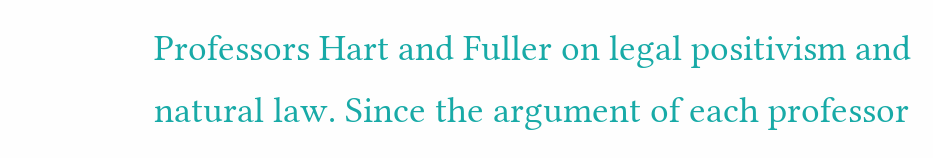Professors Hart and Fuller on legal positivism and natural law. Since the argument of each professor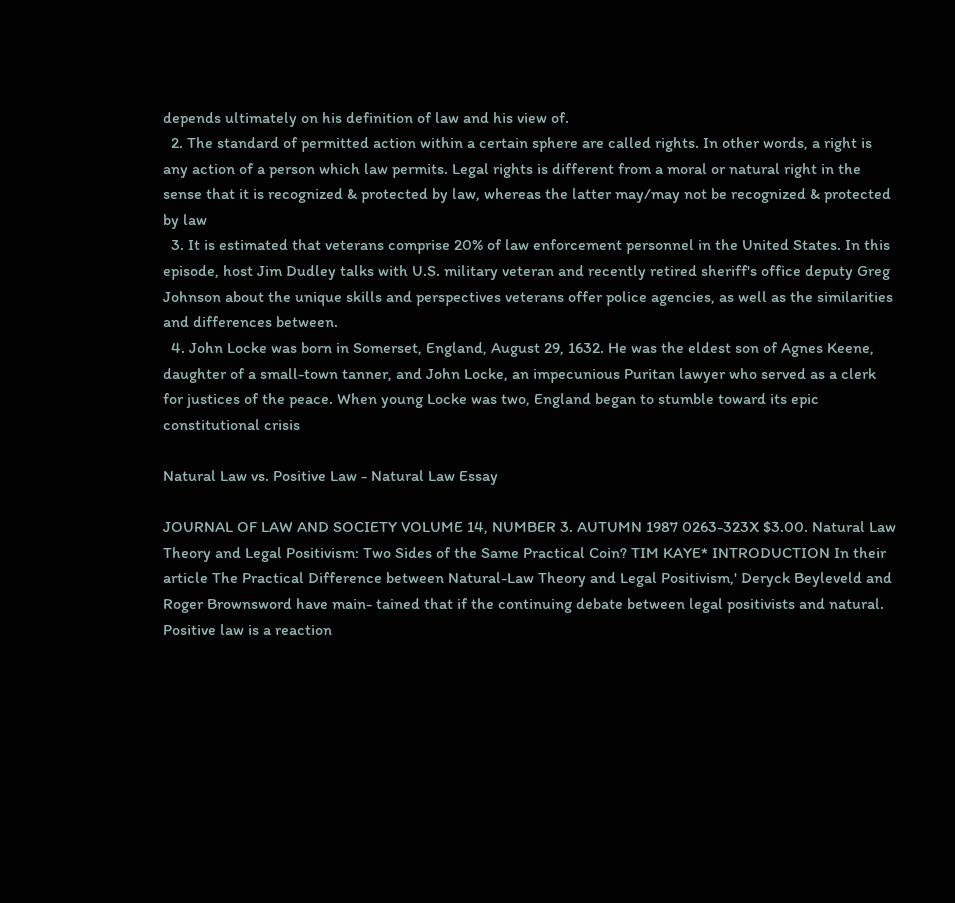depends ultimately on his definition of law and his view of.
  2. The standard of permitted action within a certain sphere are called rights. In other words, a right is any action of a person which law permits. Legal rights is different from a moral or natural right in the sense that it is recognized & protected by law, whereas the latter may/may not be recognized & protected by law
  3. It is estimated that veterans comprise 20% of law enforcement personnel in the United States. In this episode, host Jim Dudley talks with U.S. military veteran and recently retired sheriff's office deputy Greg Johnson about the unique skills and perspectives veterans offer police agencies, as well as the similarities and differences between.
  4. John Locke was born in Somerset, England, August 29, 1632. He was the eldest son of Agnes Keene, daughter of a small-town tanner, and John Locke, an impecunious Puritan lawyer who served as a clerk for justices of the peace. When young Locke was two, England began to stumble toward its epic constitutional crisis

Natural Law vs. Positive Law - Natural Law Essay

JOURNAL OF LAW AND SOCIETY VOLUME 14, NUMBER 3. AUTUMN 1987 0263-323X $3.00. Natural Law Theory and Legal Positivism: Two Sides of the Same Practical Coin? TIM KAYE* INTRODUCTION In their article The Practical Difference between Natural-Law Theory and Legal Positivism,' Deryck Beyleveld and Roger Brownsword have main- tained that if the continuing debate between legal positivists and natural. Positive law is a reaction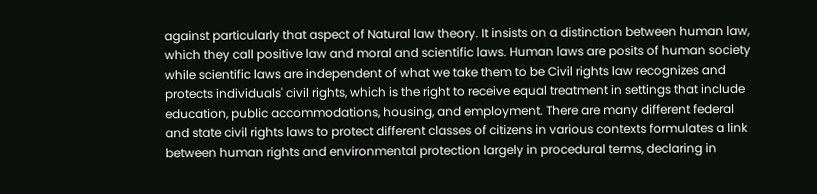against particularly that aspect of Natural law theory. It insists on a distinction between human law, which they call positive law and moral and scientific laws. Human laws are posits of human society while scientific laws are independent of what we take them to be Civil rights law recognizes and protects individuals' civil rights, which is the right to receive equal treatment in settings that include education, public accommodations, housing, and employment. There are many different federal and state civil rights laws to protect different classes of citizens in various contexts formulates a link between human rights and environmental protection largely in procedural terms, declaring in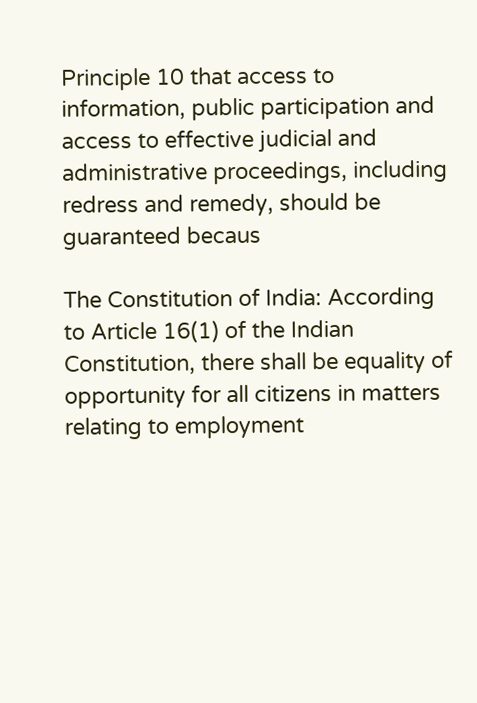Principle 10 that access to information, public participation and access to effective judicial and administrative proceedings, including redress and remedy, should be guaranteed becaus

The Constitution of India: According to Article 16(1) of the Indian Constitution, there shall be equality of opportunity for all citizens in matters relating to employment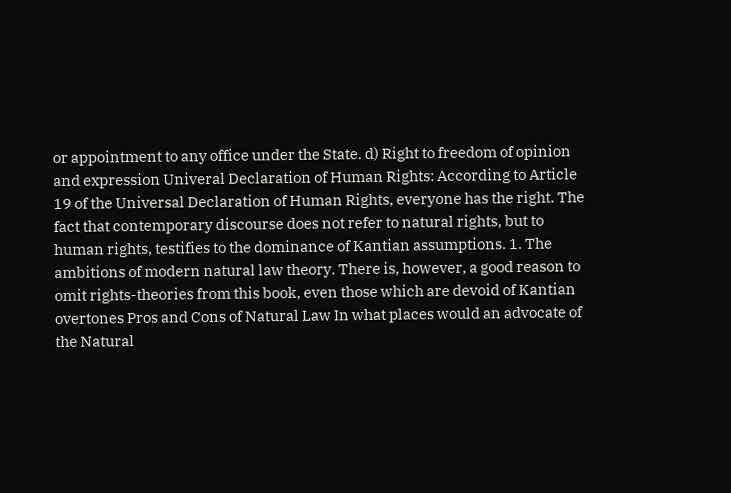or appointment to any office under the State. d) Right to freedom of opinion and expression Univeral Declaration of Human Rights: According to Article 19 of the Universal Declaration of Human Rights, everyone has the right. The fact that contemporary discourse does not refer to natural rights, but to human rights, testifies to the dominance of Kantian assumptions. 1. The ambitions of modern natural law theory. There is, however, a good reason to omit rights-theories from this book, even those which are devoid of Kantian overtones Pros and Cons of Natural Law In what places would an advocate of the Natural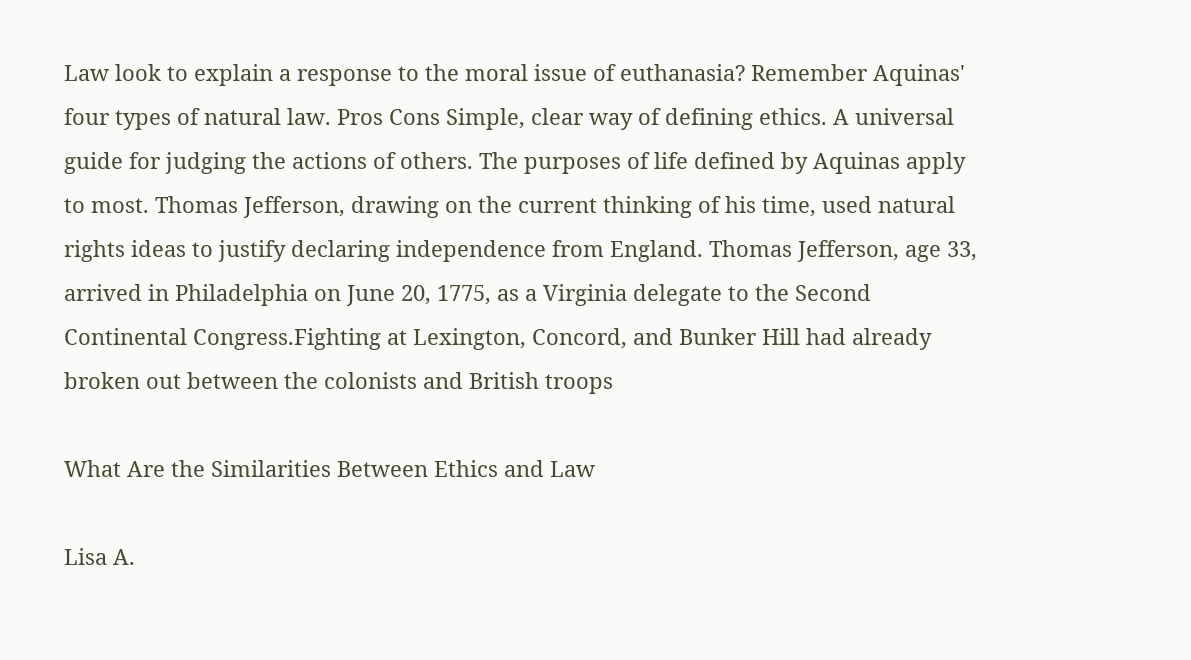Law look to explain a response to the moral issue of euthanasia? Remember Aquinas' four types of natural law. Pros Cons Simple, clear way of defining ethics. A universal guide for judging the actions of others. The purposes of life defined by Aquinas apply to most. Thomas Jefferson, drawing on the current thinking of his time, used natural rights ideas to justify declaring independence from England. Thomas Jefferson, age 33, arrived in Philadelphia on June 20, 1775, as a Virginia delegate to the Second Continental Congress.Fighting at Lexington, Concord, and Bunker Hill had already broken out between the colonists and British troops

What Are the Similarities Between Ethics and Law

Lisa A.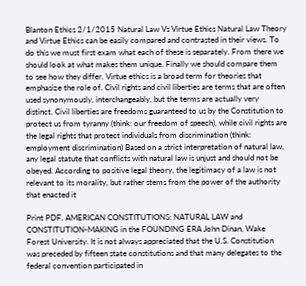Blanton Ethics 2/1/2015 Natural Law Vs Virtue Ethics Natural Law Theory and Virtue Ethics can be easily compared and contrasted in their views. To do this we must first exam what each of these is separately. From there we should look at what makes them unique. Finally we should compare them to see how they differ. Virtue ethics is a broad term for theories that emphasize the role of. Civil rights and civil liberties are terms that are often used synonymously, interchangeably, but the terms are actually very distinct. Civil liberties are freedoms guaranteed to us by the Constitution to protect us from tyranny (think: our freedom of speech), while civil rights are the legal rights that protect individuals from discrimination (think: employment discrimination) Based on a strict interpretation of natural law, any legal statute that conflicts with natural law is unjust and should not be obeyed. According to positive legal theory, the legitimacy of a law is not relevant to its morality, but rather stems from the power of the authority that enacted it

Print PDF. AMERICAN CONSTITUTIONS: NATURAL LAW and CONSTITUTION-MAKING in the FOUNDING ERA John Dinan, Wake Forest University. It is not always appreciated that the U.S. Constitution was preceded by fifteen state constitutions and that many delegates to the federal convention participated in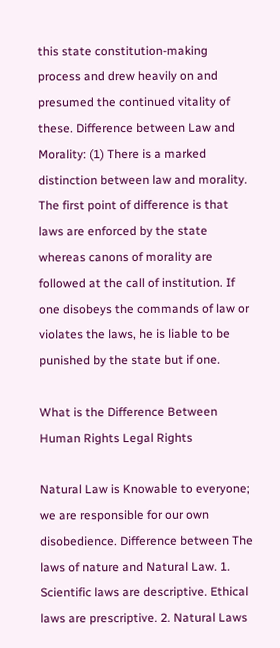this state constitution-making process and drew heavily on and presumed the continued vitality of these. Difference between Law and Morality: (1) There is a marked distinction between law and morality. The first point of difference is that laws are enforced by the state whereas canons of morality are followed at the call of institution. If one disobeys the commands of law or violates the laws, he is liable to be punished by the state but if one.

What is the Difference Between Human Rights Legal Rights

Natural Law is Knowable to everyone; we are responsible for our own disobedience. Difference between The laws of nature and Natural Law. 1. Scientific laws are descriptive. Ethical laws are prescriptive. 2. Natural Laws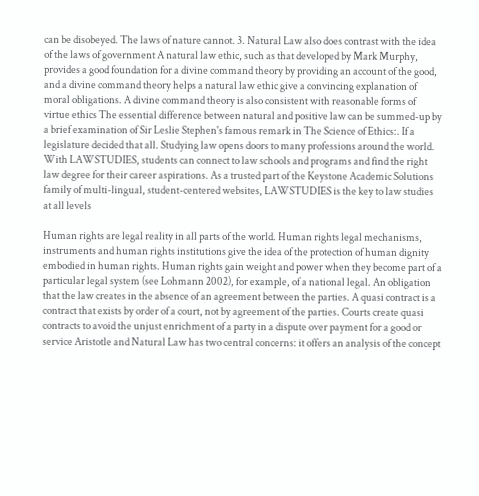can be disobeyed. The laws of nature cannot. 3. Natural Law also does contrast with the idea of the laws of government A natural law ethic, such as that developed by Mark Murphy, provides a good foundation for a divine command theory by providing an account of the good, and a divine command theory helps a natural law ethic give a convincing explanation of moral obligations. A divine command theory is also consistent with reasonable forms of virtue ethics The essential difference between natural and positive law can be summed-up by a brief examination of Sir Leslie Stephen's famous remark in The Science of Ethics:. If a legislature decided that all. Studying law opens doors to many professions around the world. With LAWSTUDIES, students can connect to law schools and programs and find the right law degree for their career aspirations. As a trusted part of the Keystone Academic Solutions family of multi-lingual, student-centered websites, LAWSTUDIES is the key to law studies at all levels

Human rights are legal reality in all parts of the world. Human rights legal mechanisms, instruments and human rights institutions give the idea of the protection of human dignity embodied in human rights. Human rights gain weight and power when they become part of a particular legal system (see Lohmann 2002), for example, of a national legal. An obligation that the law creates in the absence of an agreement between the parties. A quasi contract is a contract that exists by order of a court, not by agreement of the parties. Courts create quasi contracts to avoid the unjust enrichment of a party in a dispute over payment for a good or service Aristotle and Natural Law has two central concerns: it offers an analysis of the concept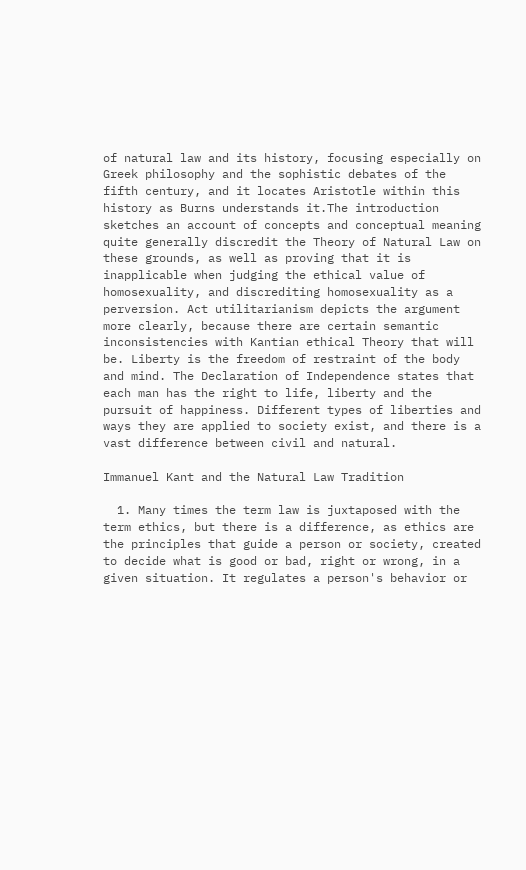of natural law and its history, focusing especially on Greek philosophy and the sophistic debates of the fifth century, and it locates Aristotle within this history as Burns understands it.The introduction sketches an account of concepts and conceptual meaning quite generally discredit the Theory of Natural Law on these grounds, as well as proving that it is inapplicable when judging the ethical value of homosexuality, and discrediting homosexuality as a perversion. Act utilitarianism depicts the argument more clearly, because there are certain semantic inconsistencies with Kantian ethical Theory that will be. Liberty is the freedom of restraint of the body and mind. The Declaration of Independence states that each man has the right to life, liberty and the pursuit of happiness. Different types of liberties and ways they are applied to society exist, and there is a vast difference between civil and natural.

Immanuel Kant and the Natural Law Tradition

  1. Many times the term law is juxtaposed with the term ethics, but there is a difference, as ethics are the principles that guide a person or society, created to decide what is good or bad, right or wrong, in a given situation. It regulates a person's behavior or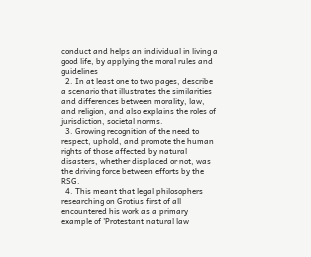conduct and helps an individual in living a good life, by applying the moral rules and guidelines
  2. In at least one to two pages, describe a scenario that illustrates the similarities and differences between morality, law, and religion, and also explains the roles of jurisdiction, societal norms.
  3. Growing recognition of the need to respect, uphold, and promote the human rights of those affected by natural disasters, whether displaced or not, was the driving force between efforts by the RSG.
  4. This meant that legal philosophers researching on Grotius first of all encountered his work as a primary example of 'Protestant natural law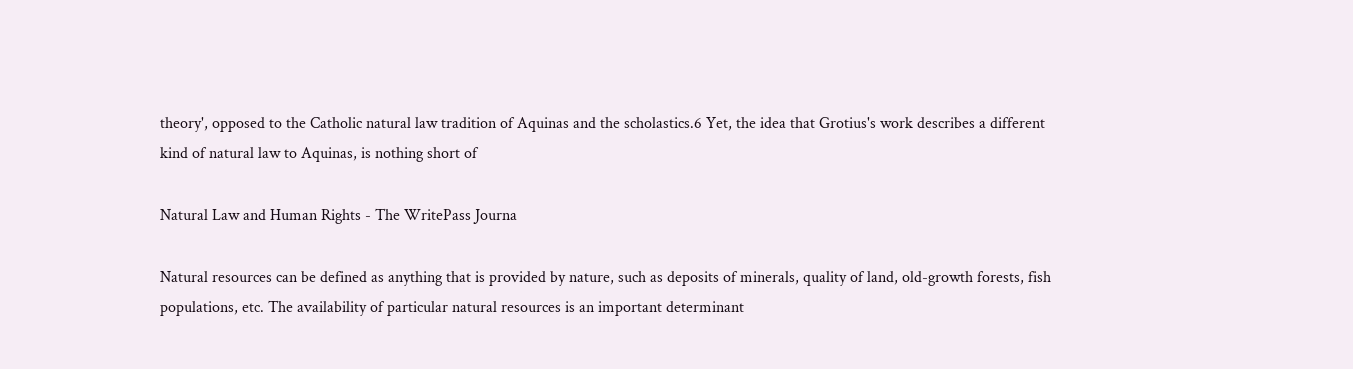theory', opposed to the Catholic natural law tradition of Aquinas and the scholastics.6 Yet, the idea that Grotius's work describes a different kind of natural law to Aquinas, is nothing short of

Natural Law and Human Rights - The WritePass Journa

Natural resources can be defined as anything that is provided by nature, such as deposits of minerals, quality of land, old-growth forests, fish populations, etc. The availability of particular natural resources is an important determinant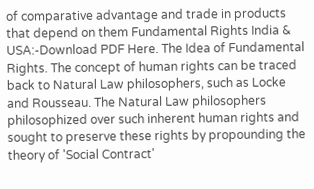of comparative advantage and trade in products that depend on them Fundamental Rights India & USA:-Download PDF Here. The Idea of Fundamental Rights. The concept of human rights can be traced back to Natural Law philosophers, such as Locke and Rousseau. The Natural Law philosophers philosophized over such inherent human rights and sought to preserve these rights by propounding the theory of 'Social Contract'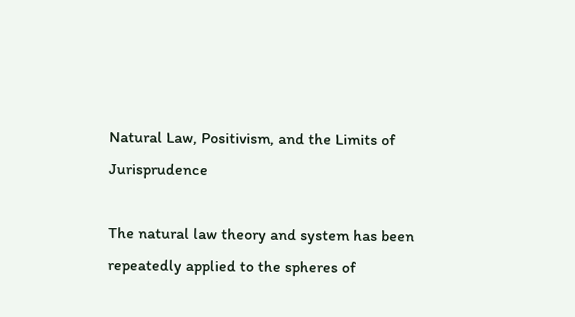Natural Law, Positivism, and the Limits of Jurisprudence

The natural law theory and system has been repeatedly applied to the spheres of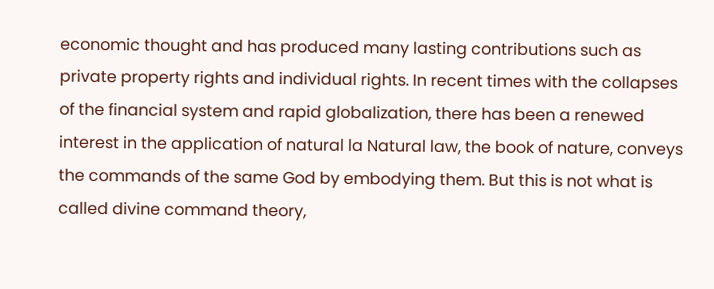economic thought and has produced many lasting contributions such as private property rights and individual rights. In recent times with the collapses of the financial system and rapid globalization, there has been a renewed interest in the application of natural la Natural law, the book of nature, conveys the commands of the same God by embodying them. But this is not what is called divine command theory,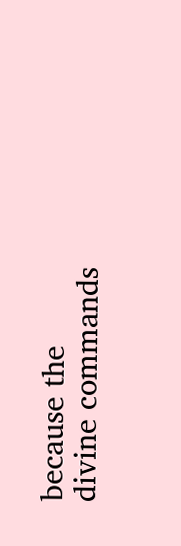because the divine commands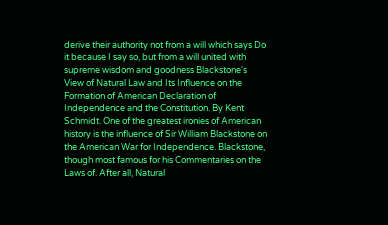derive their authority not from a will which says Do it because I say so, but from a will united with supreme wisdom and goodness Blackstone's View of Natural Law and Its Influence on the Formation of American Declaration of Independence and the Constitution. By Kent Schmidt. One of the greatest ironies of American history is the influence of Sir William Blackstone on the American War for Independence. Blackstone, though most famous for his Commentaries on the Laws of. After all, Natural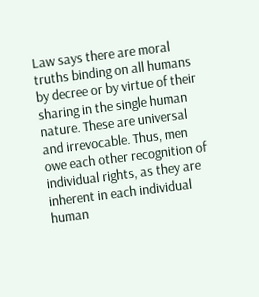Law says there are moral truths binding on all humans by decree or by virtue of their sharing in the single human nature. These are universal and irrevocable. Thus, men owe each other recognition of individual rights, as they are inherent in each individual human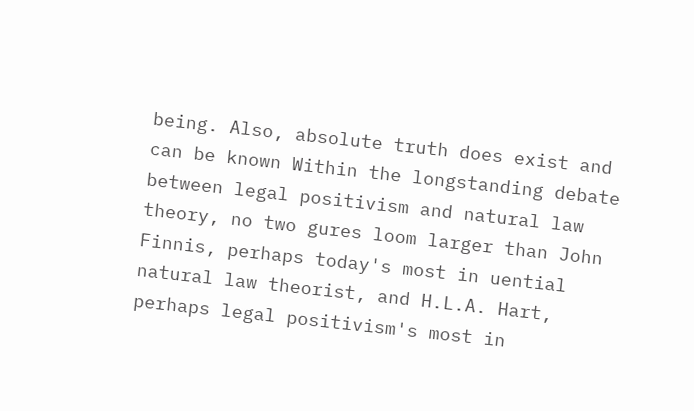being. Also, absolute truth does exist and can be known Within the longstanding debate between legal positivism and natural law theory, no two gures loom larger than John Finnis, perhaps today's most in uential natural law theorist, and H.L.A. Hart, perhaps legal positivism's most in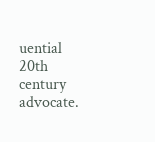uential 20th century advocate.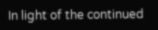In light of the continued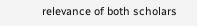relevance of both scholars